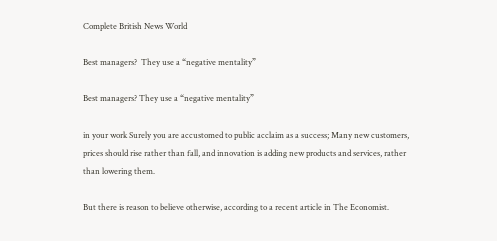Complete British News World

Best managers?  They use a “negative mentality”

Best managers? They use a “negative mentality”

in your work Surely you are accustomed to public acclaim as a success; Many new customers, prices should rise rather than fall, and innovation is adding new products and services, rather than lowering them.

But there is reason to believe otherwise, according to a recent article in The Economist.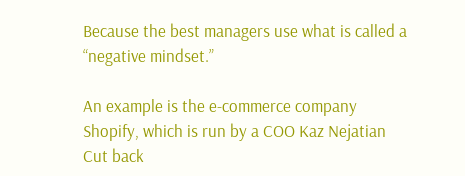Because the best managers use what is called a “negative mindset.”

An example is the e-commerce company Shopify, which is run by a COO Kaz Nejatian Cut back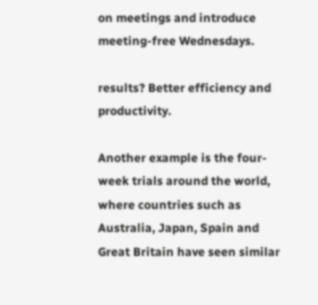on meetings and introduce meeting-free Wednesdays.

results? Better efficiency and productivity.

Another example is the four-week trials around the world, where countries such as Australia, Japan, Spain and Great Britain have seen similar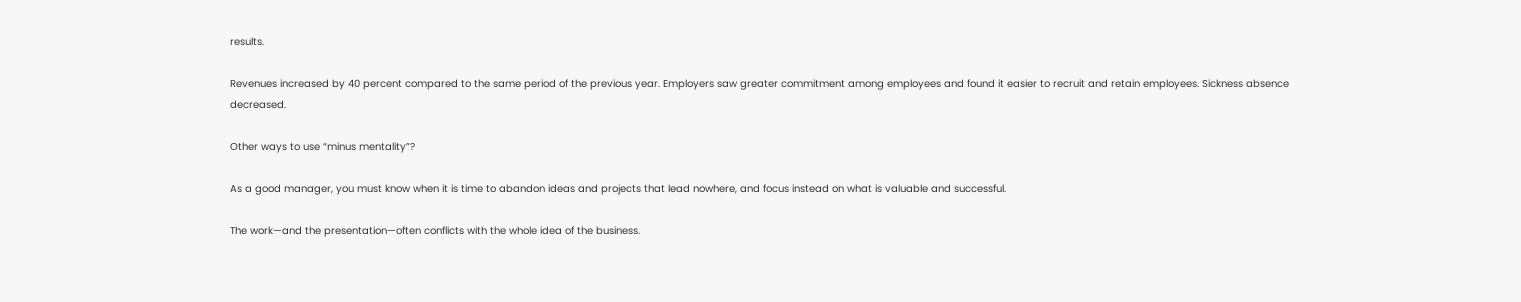results.

Revenues increased by 40 percent compared to the same period of the previous year. Employers saw greater commitment among employees and found it easier to recruit and retain employees. Sickness absence decreased.

Other ways to use “minus mentality”?

As a good manager, you must know when it is time to abandon ideas and projects that lead nowhere, and focus instead on what is valuable and successful.

The work—and the presentation—often conflicts with the whole idea of the business.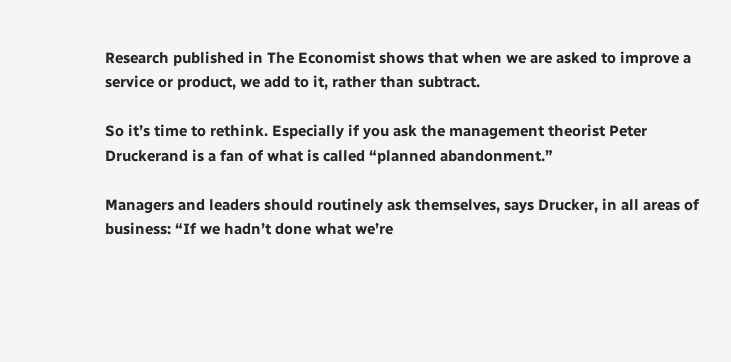Research published in The Economist shows that when we are asked to improve a service or product, we add to it, rather than subtract.

So it’s time to rethink. Especially if you ask the management theorist Peter Druckerand is a fan of what is called “planned abandonment.”

Managers and leaders should routinely ask themselves, says Drucker, in all areas of business: “If we hadn’t done what we’re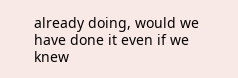already doing, would we have done it even if we knew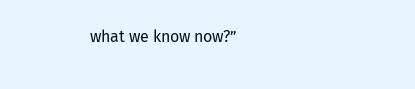what we know now?”